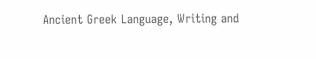Ancient Greek Language, Writing and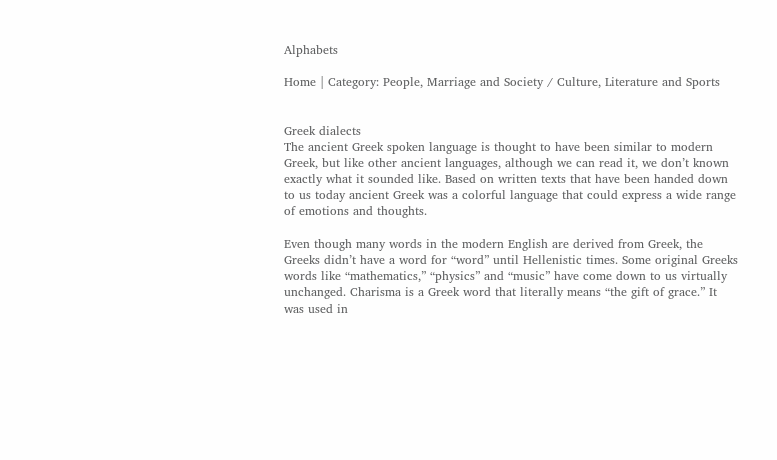Alphabets

Home | Category: People, Marriage and Society / Culture, Literature and Sports


Greek dialects
The ancient Greek spoken language is thought to have been similar to modern Greek, but like other ancient languages, although we can read it, we don’t known exactly what it sounded like. Based on written texts that have been handed down to us today ancient Greek was a colorful language that could express a wide range of emotions and thoughts.

Even though many words in the modern English are derived from Greek, the Greeks didn’t have a word for “word” until Hellenistic times. Some original Greeks words like “mathematics,” “physics” and “music” have come down to us virtually unchanged. Charisma is a Greek word that literally means “the gift of grace.” It was used in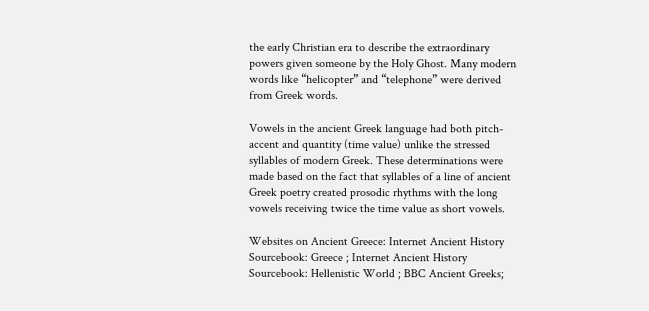the early Christian era to describe the extraordinary powers given someone by the Holy Ghost. Many modern words like “helicopter” and “telephone” were derived from Greek words.

Vowels in the ancient Greek language had both pitch-accent and quantity (time value) unlike the stressed syllables of modern Greek. These determinations were made based on the fact that syllables of a line of ancient Greek poetry created prosodic rhythms with the long vowels receiving twice the time value as short vowels.

Websites on Ancient Greece: Internet Ancient History Sourcebook: Greece ; Internet Ancient History Sourcebook: Hellenistic World ; BBC Ancient Greeks;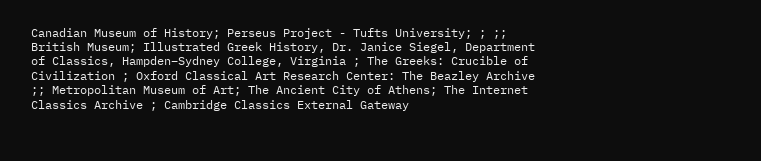Canadian Museum of History; Perseus Project - Tufts University; ; ;; British Museum; Illustrated Greek History, Dr. Janice Siegel, Department of Classics, Hampden–Sydney College, Virginia ; The Greeks: Crucible of Civilization ; Oxford Classical Art Research Center: The Beazley Archive ;; Metropolitan Museum of Art; The Ancient City of Athens; The Internet Classics Archive ; Cambridge Classics External Gateway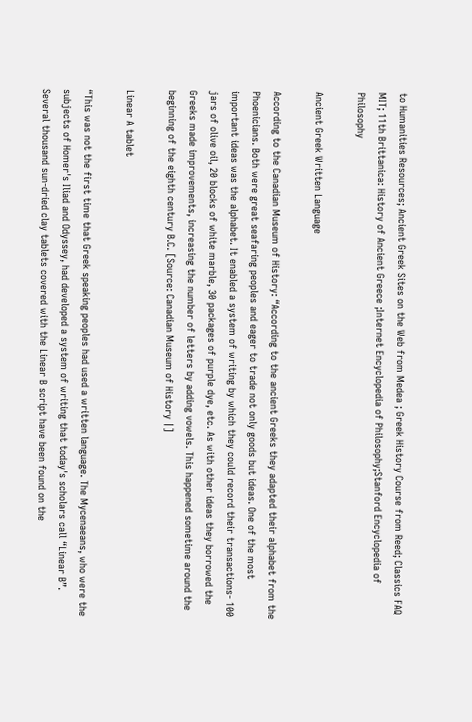to Humanities Resources; Ancient Greek Sites on the Web from Medea ; Greek History Course from Reed; Classics FAQ MIT; 11th Brittanica: History of Ancient Greece ;Internet Encyclopedia of Philosophy;Stanford Encyclopedia of Philosophy

Ancient Greek Written Language

According to the Canadian Museum of History: “According to the ancient Greeks they adapted their alphabet from the Phoenicians. Both were great seafaring peoples and eager to trade not only goods but ideas. One of the most important ideas was the alphabet. It enabled a system of writing by which they could record their transactions- 100 jars of olive oil, 20 blocks of white marble, 30 packages of purple dye, etc. As with other ideas they borrowed the Greeks made improvements, increasing the number of letters by adding vowels. This happened sometime around the beginning of the eighth century B.C. [Source: Canadian Museum of History |]

Linear A tablet

“This was not the first time that Greek speaking peoples had used a written language. The Mycenaeans, who were the subjects of Homer's Iliad and Odyssey, had developed a system of writing that today's scholars call “Linear B”. Several thousand sun-dried clay tablets covered with the Linear B script have been found on the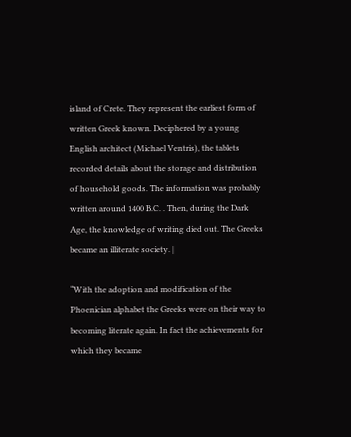island of Crete. They represent the earliest form of written Greek known. Deciphered by a young English architect (Michael Ventris), the tablets recorded details about the storage and distribution of household goods. The information was probably written around 1400 B.C. . Then, during the Dark Age, the knowledge of writing died out. The Greeks became an illiterate society. |

“With the adoption and modification of the Phoenician alphabet the Greeks were on their way to becoming literate again. In fact the achievements for which they became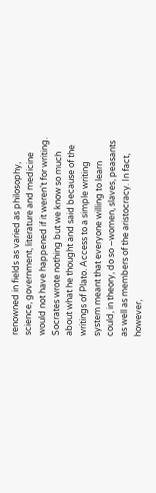renowned in fields as varied as philosophy, science, government, literature and medicine would not have happened if it weren't for writing. Socrates wrote nothing but we know so much about what he thought and said because of the writings of Plato. Access to a simple writing system meant that everyone willing to learn could, in theory, do so –women, slaves, peasants as well as members of the aristocracy. In fact, however,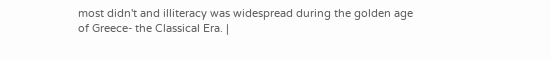most didn't and illiteracy was widespread during the golden age of Greece- the Classical Era. |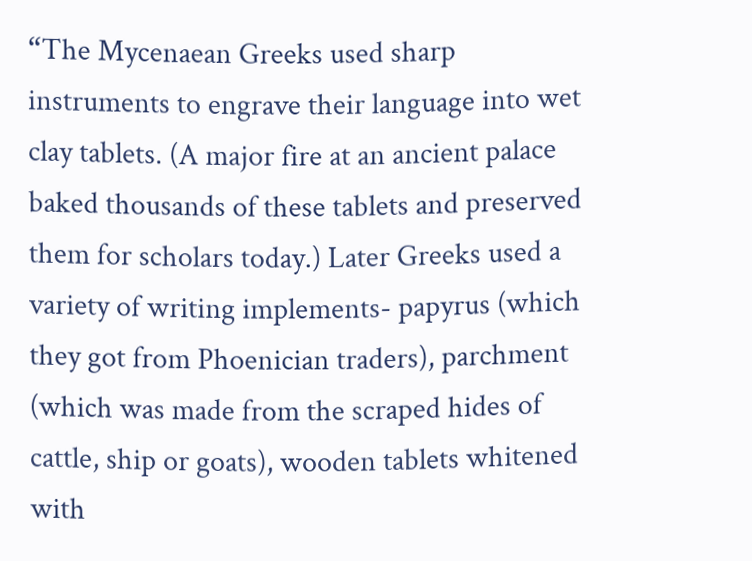“The Mycenaean Greeks used sharp instruments to engrave their language into wet clay tablets. (A major fire at an ancient palace baked thousands of these tablets and preserved them for scholars today.) Later Greeks used a variety of writing implements- papyrus (which they got from Phoenician traders), parchment (which was made from the scraped hides of cattle, ship or goats), wooden tablets whitened with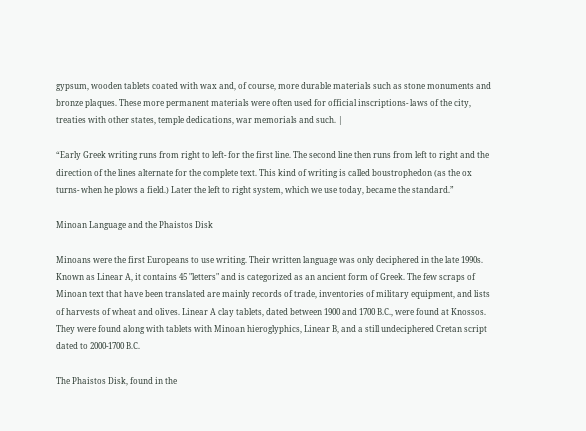gypsum, wooden tablets coated with wax and, of course, more durable materials such as stone monuments and bronze plaques. These more permanent materials were often used for official inscriptions- laws of the city, treaties with other states, temple dedications, war memorials and such. |

“Early Greek writing runs from right to left- for the first line. The second line then runs from left to right and the direction of the lines alternate for the complete text. This kind of writing is called boustrophedon (as the ox turns- when he plows a field.) Later the left to right system, which we use today, became the standard.”

Minoan Language and the Phaistos Disk

Minoans were the first Europeans to use writing. Their written language was only deciphered in the late 1990s. Known as Linear A, it contains 45 "letters" and is categorized as an ancient form of Greek. The few scraps of Minoan text that have been translated are mainly records of trade, inventories of military equipment, and lists of harvests of wheat and olives. Linear A clay tablets, dated between 1900 and 1700 B.C., were found at Knossos. They were found along with tablets with Minoan hieroglyphics, Linear B, and a still undeciphered Cretan script dated to 2000-1700 B.C.

The Phaistos Disk, found in the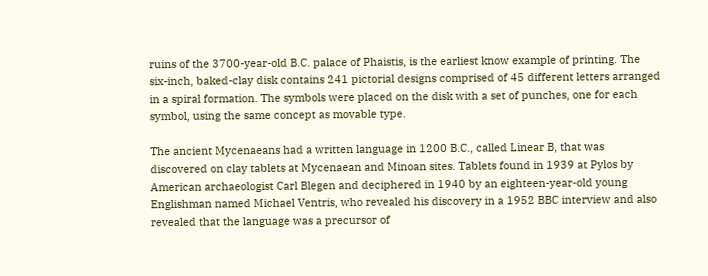ruins of the 3700-year-old B.C. palace of Phaistis, is the earliest know example of printing. The six-inch, baked-clay disk contains 241 pictorial designs comprised of 45 different letters arranged in a spiral formation. The symbols were placed on the disk with a set of punches, one for each symbol, using the same concept as movable type.

The ancient Mycenaeans had a written language in 1200 B.C., called Linear B, that was discovered on clay tablets at Mycenaean and Minoan sites. Tablets found in 1939 at Pylos by American archaeologist Carl Blegen and deciphered in 1940 by an eighteen-year-old young Englishman named Michael Ventris, who revealed his discovery in a 1952 BBC interview and also revealed that the language was a precursor of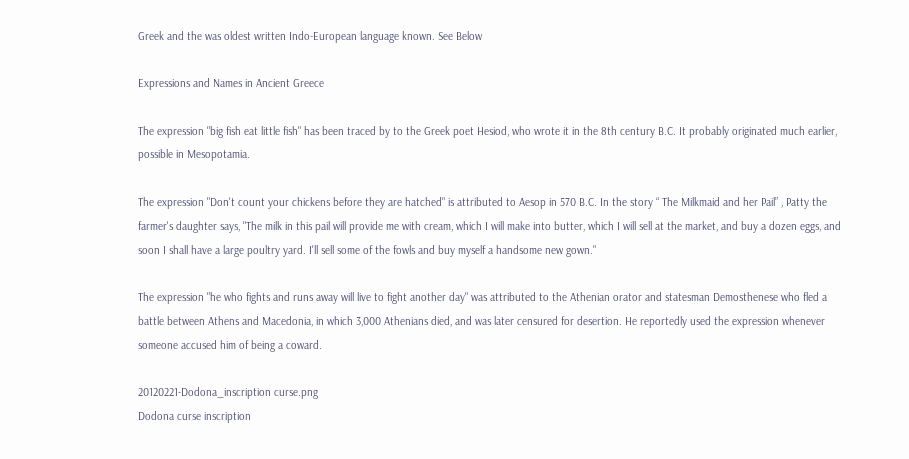Greek and the was oldest written Indo-European language known. See Below

Expressions and Names in Ancient Greece

The expression "big fish eat little fish" has been traced by to the Greek poet Hesiod, who wrote it in the 8th century B.C. It probably originated much earlier, possible in Mesopotamia.

The expression "Don't count your chickens before they are hatched" is attributed to Aesop in 570 B.C. In the story “ The Milkmaid and her Pail” , Patty the farmer's daughter says, "The milk in this pail will provide me with cream, which I will make into butter, which I will sell at the market, and buy a dozen eggs, and soon I shall have a large poultry yard. I'll sell some of the fowls and buy myself a handsome new gown."

The expression "he who fights and runs away will live to fight another day" was attributed to the Athenian orator and statesman Demosthenese who fled a battle between Athens and Macedonia, in which 3,000 Athenians died, and was later censured for desertion. He reportedly used the expression whenever someone accused him of being a coward.

20120221-Dodona_inscription curse.png
Dodona curse inscription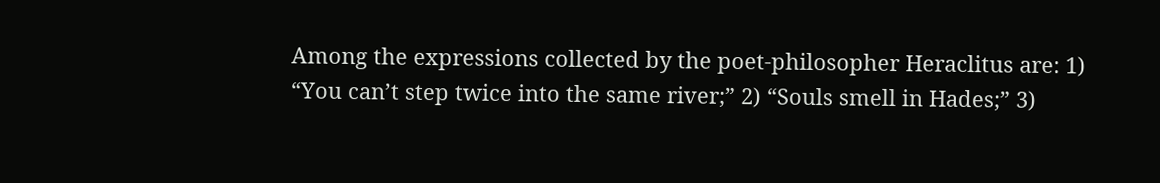Among the expressions collected by the poet-philosopher Heraclitus are: 1) “You can’t step twice into the same river;” 2) “Souls smell in Hades;” 3)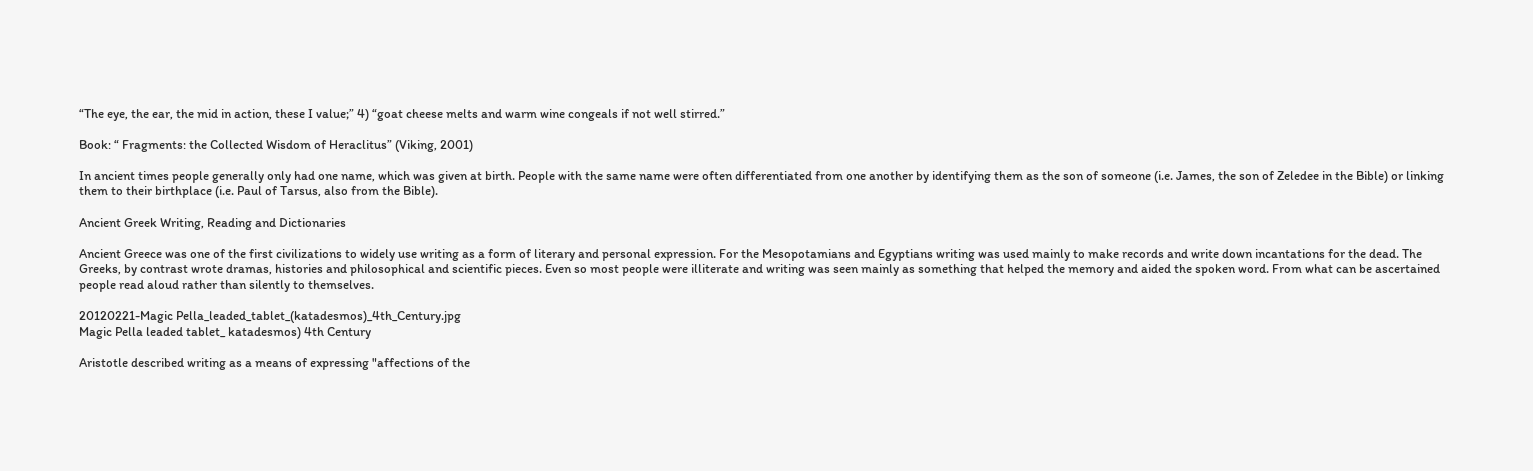“The eye, the ear, the mid in action, these I value;” 4) “goat cheese melts and warm wine congeals if not well stirred.”

Book: “ Fragments: the Collected Wisdom of Heraclitus” (Viking, 2001)

In ancient times people generally only had one name, which was given at birth. People with the same name were often differentiated from one another by identifying them as the son of someone (i.e. James, the son of Zeledee in the Bible) or linking them to their birthplace (i.e. Paul of Tarsus, also from the Bible).

Ancient Greek Writing, Reading and Dictionaries

Ancient Greece was one of the first civilizations to widely use writing as a form of literary and personal expression. For the Mesopotamians and Egyptians writing was used mainly to make records and write down incantations for the dead. The Greeks, by contrast wrote dramas, histories and philosophical and scientific pieces. Even so most people were illiterate and writing was seen mainly as something that helped the memory and aided the spoken word. From what can be ascertained people read aloud rather than silently to themselves.

20120221-Magic Pella_leaded_tablet_(katadesmos)_4th_Century.jpg
Magic Pella leaded tablet_ katadesmos) 4th Century

Aristotle described writing as a means of expressing "affections of the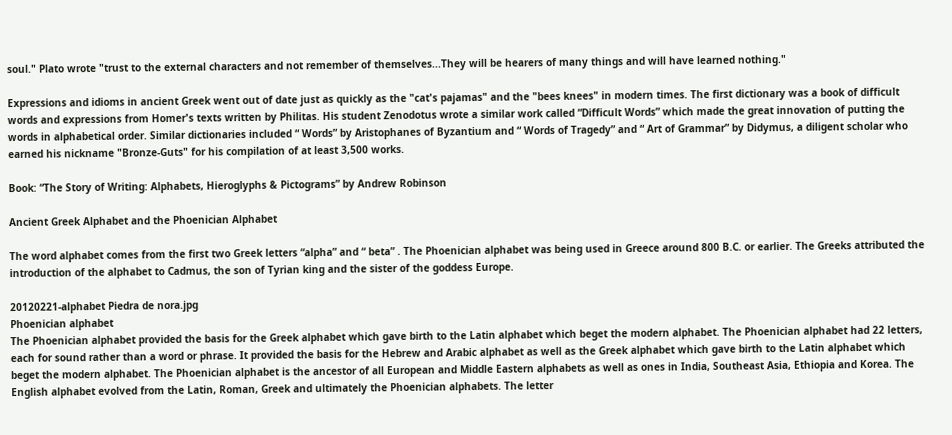soul." Plato wrote "trust to the external characters and not remember of themselves...They will be hearers of many things and will have learned nothing."

Expressions and idioms in ancient Greek went out of date just as quickly as the "cat's pajamas" and the "bees knees" in modern times. The first dictionary was a book of difficult words and expressions from Homer's texts written by Philitas. His student Zenodotus wrote a similar work called “Difficult Words” which made the great innovation of putting the words in alphabetical order. Similar dictionaries included “ Words” by Aristophanes of Byzantium and “ Words of Tragedy” and “ Art of Grammar” by Didymus, a diligent scholar who earned his nickname "Bronze-Guts" for his compilation of at least 3,500 works.

Book: “The Story of Writing: Alphabets, Hieroglyphs & Pictograms” by Andrew Robinson

Ancient Greek Alphabet and the Phoenician Alphabet

The word alphabet comes from the first two Greek letters “alpha” and “ beta” . The Phoenician alphabet was being used in Greece around 800 B.C. or earlier. The Greeks attributed the introduction of the alphabet to Cadmus, the son of Tyrian king and the sister of the goddess Europe.

20120221-alphabet Piedra de nora.jpg
Phoenician alphabet
The Phoenician alphabet provided the basis for the Greek alphabet which gave birth to the Latin alphabet which beget the modern alphabet. The Phoenician alphabet had 22 letters, each for sound rather than a word or phrase. It provided the basis for the Hebrew and Arabic alphabet as well as the Greek alphabet which gave birth to the Latin alphabet which beget the modern alphabet. The Phoenician alphabet is the ancestor of all European and Middle Eastern alphabets as well as ones in India, Southeast Asia, Ethiopia and Korea. The English alphabet evolved from the Latin, Roman, Greek and ultimately the Phoenician alphabets. The letter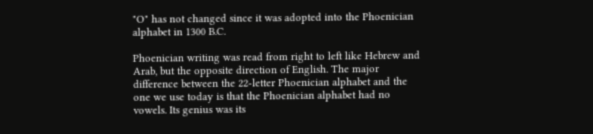"O" has not changed since it was adopted into the Phoenician alphabet in 1300 B.C.

Phoenician writing was read from right to left like Hebrew and Arab, but the opposite direction of English. The major difference between the 22-letter Phoenician alphabet and the one we use today is that the Phoenician alphabet had no vowels. Its genius was its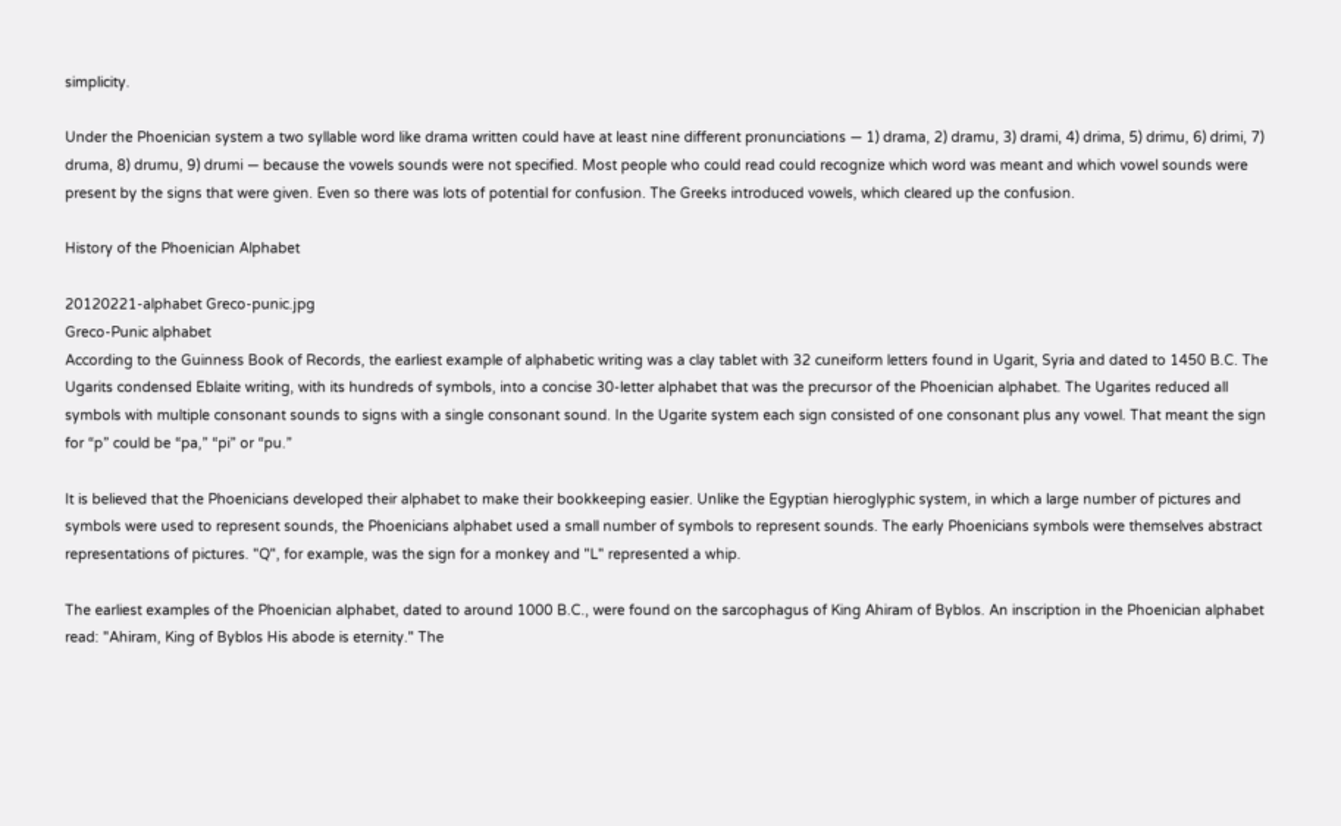simplicity.

Under the Phoenician system a two syllable word like drama written could have at least nine different pronunciations — 1) drama, 2) dramu, 3) drami, 4) drima, 5) drimu, 6) drimi, 7) druma, 8) drumu, 9) drumi — because the vowels sounds were not specified. Most people who could read could recognize which word was meant and which vowel sounds were present by the signs that were given. Even so there was lots of potential for confusion. The Greeks introduced vowels, which cleared up the confusion.

History of the Phoenician Alphabet

20120221-alphabet Greco-punic.jpg
Greco-Punic alphabet
According to the Guinness Book of Records, the earliest example of alphabetic writing was a clay tablet with 32 cuneiform letters found in Ugarit, Syria and dated to 1450 B.C. The Ugarits condensed Eblaite writing, with its hundreds of symbols, into a concise 30-letter alphabet that was the precursor of the Phoenician alphabet. The Ugarites reduced all symbols with multiple consonant sounds to signs with a single consonant sound. In the Ugarite system each sign consisted of one consonant plus any vowel. That meant the sign for “p” could be “pa,” “pi” or “pu.”

It is believed that the Phoenicians developed their alphabet to make their bookkeeping easier. Unlike the Egyptian hieroglyphic system, in which a large number of pictures and symbols were used to represent sounds, the Phoenicians alphabet used a small number of symbols to represent sounds. The early Phoenicians symbols were themselves abstract representations of pictures. "Q", for example, was the sign for a monkey and "L" represented a whip.

The earliest examples of the Phoenician alphabet, dated to around 1000 B.C., were found on the sarcophagus of King Ahiram of Byblos. An inscription in the Phoenician alphabet read: "Ahiram, King of Byblos His abode is eternity." The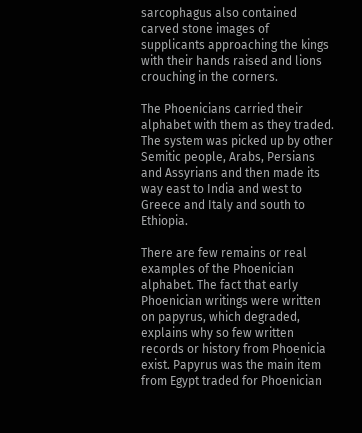sarcophagus also contained carved stone images of supplicants approaching the kings with their hands raised and lions crouching in the corners.

The Phoenicians carried their alphabet with them as they traded. The system was picked up by other Semitic people, Arabs, Persians and Assyrians and then made its way east to India and west to Greece and Italy and south to Ethiopia.

There are few remains or real examples of the Phoenician alphabet. The fact that early Phoenician writings were written on papyrus, which degraded, explains why so few written records or history from Phoenicia exist. Papyrus was the main item from Egypt traded for Phoenician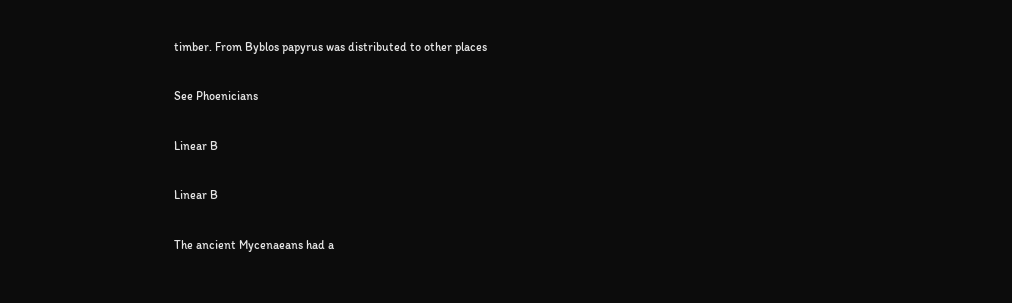timber. From Byblos papyrus was distributed to other places

See Phoenicians

Linear B

Linear B

The ancient Mycenaeans had a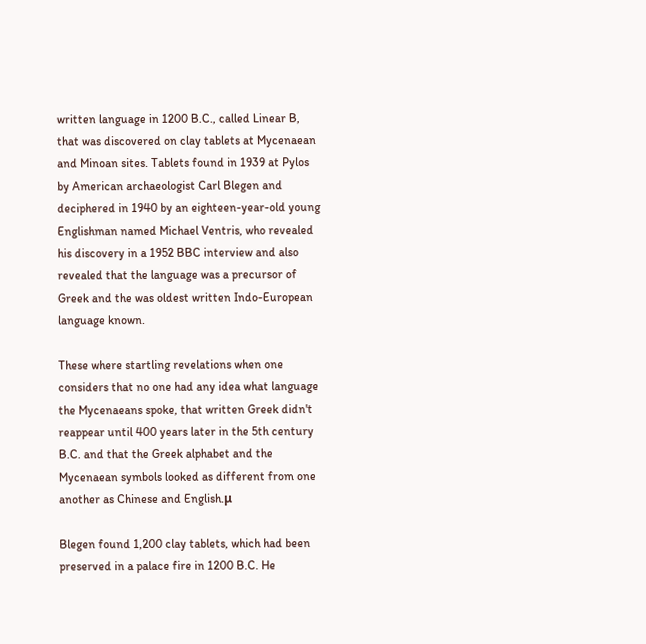written language in 1200 B.C., called Linear B, that was discovered on clay tablets at Mycenaean and Minoan sites. Tablets found in 1939 at Pylos by American archaeologist Carl Blegen and deciphered in 1940 by an eighteen-year-old young Englishman named Michael Ventris, who revealed his discovery in a 1952 BBC interview and also revealed that the language was a precursor of Greek and the was oldest written Indo-European language known.

These where startling revelations when one considers that no one had any idea what language the Mycenaeans spoke, that written Greek didn't reappear until 400 years later in the 5th century B.C. and that the Greek alphabet and the Mycenaean symbols looked as different from one another as Chinese and English.μ

Blegen found 1,200 clay tablets, which had been preserved in a palace fire in 1200 B.C. He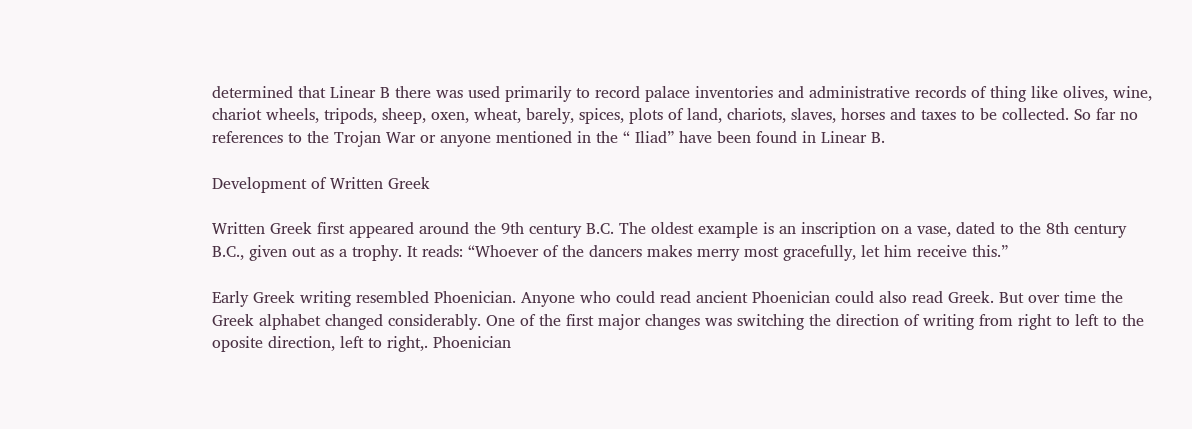determined that Linear B there was used primarily to record palace inventories and administrative records of thing like olives, wine, chariot wheels, tripods, sheep, oxen, wheat, barely, spices, plots of land, chariots, slaves, horses and taxes to be collected. So far no references to the Trojan War or anyone mentioned in the “ Iliad” have been found in Linear B.

Development of Written Greek

Written Greek first appeared around the 9th century B.C. The oldest example is an inscription on a vase, dated to the 8th century B.C., given out as a trophy. It reads: “Whoever of the dancers makes merry most gracefully, let him receive this.”

Early Greek writing resembled Phoenician. Anyone who could read ancient Phoenician could also read Greek. But over time the Greek alphabet changed considerably. One of the first major changes was switching the direction of writing from right to left to the oposite direction, left to right,. Phoenician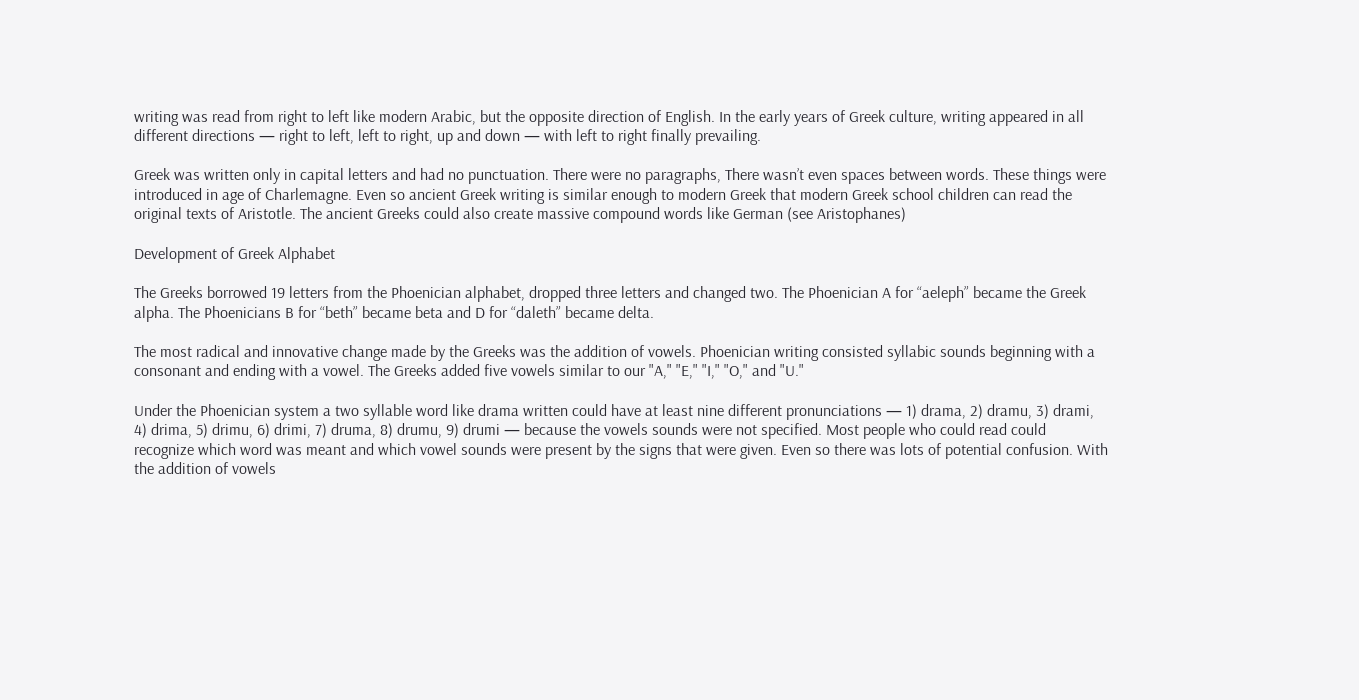writing was read from right to left like modern Arabic, but the opposite direction of English. In the early years of Greek culture, writing appeared in all different directions — right to left, left to right, up and down — with left to right finally prevailing.

Greek was written only in capital letters and had no punctuation. There were no paragraphs, There wasn’t even spaces between words. These things were introduced in age of Charlemagne. Even so ancient Greek writing is similar enough to modern Greek that modern Greek school children can read the original texts of Aristotle. The ancient Greeks could also create massive compound words like German (see Aristophanes)

Development of Greek Alphabet

The Greeks borrowed 19 letters from the Phoenician alphabet, dropped three letters and changed two. The Phoenician A for “aeleph” became the Greek alpha. The Phoenicians B for “beth” became beta and D for “daleth” became delta.

The most radical and innovative change made by the Greeks was the addition of vowels. Phoenician writing consisted syllabic sounds beginning with a consonant and ending with a vowel. The Greeks added five vowels similar to our "A," "E," "I," "O," and "U."

Under the Phoenician system a two syllable word like drama written could have at least nine different pronunciations — 1) drama, 2) dramu, 3) drami, 4) drima, 5) drimu, 6) drimi, 7) druma, 8) drumu, 9) drumi — because the vowels sounds were not specified. Most people who could read could recognize which word was meant and which vowel sounds were present by the signs that were given. Even so there was lots of potential confusion. With the addition of vowels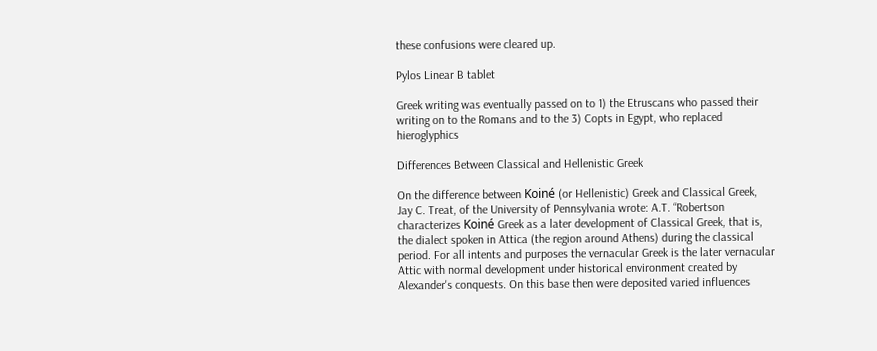these confusions were cleared up.

Pylos Linear B tablet

Greek writing was eventually passed on to 1) the Etruscans who passed their writing on to the Romans and to the 3) Copts in Egypt, who replaced hieroglyphics

Differences Between Classical and Hellenistic Greek

On the difference between Koiné (or Hellenistic) Greek and Classical Greek, Jay C. Treat, of the University of Pennsylvania wrote: A.T. “Robertson characterizes Koiné Greek as a later development of Classical Greek, that is, the dialect spoken in Attica (the region around Athens) during the classical period. For all intents and purposes the vernacular Greek is the later vernacular Attic with normal development under historical environment created by Alexander's conquests. On this base then were deposited varied influences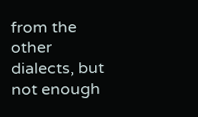from the other dialects, but not enough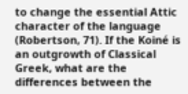to change the essential Attic character of the language (Robertson, 71). If the Koiné is an outgrowth of Classical Greek, what are the differences between the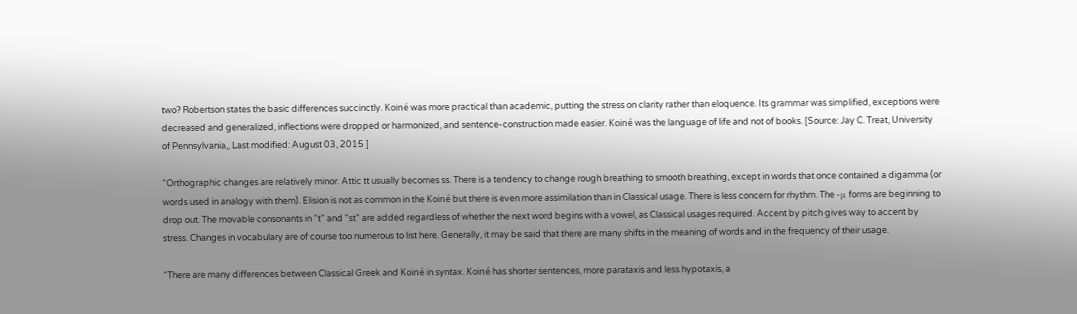two? Robertson states the basic differences succinctly. Koiné was more practical than academic, putting the stress on clarity rather than eloquence. Its grammar was simplified, exceptions were decreased and generalized, inflections were dropped or harmonized, and sentence-construction made easier. Koiné was the language of life and not of books. [Source: Jay C. Treat, University of Pennsylvania,, Last modified: August 03, 2015 ]

“Orthographic changes are relatively minor. Attic tt usually becomes ss. There is a tendency to change rough breathing to smooth breathing, except in words that once contained a digamma (or words used in analogy with them). Elision is not as common in the Koiné but there is even more assimilation than in Classical usage. There is less concern for rhythm. The -μ forms are beginning to drop out. The movable consonants in “t” and “st” are added regardless of whether the next word begins with a vowel, as Classical usages required. Accent by pitch gives way to accent by stress. Changes in vocabulary are of course too numerous to list here. Generally, it may be said that there are many shifts in the meaning of words and in the frequency of their usage.

“There are many differences between Classical Greek and Koiné in syntax. Koiné has shorter sentences, more parataxis and less hypotaxis, a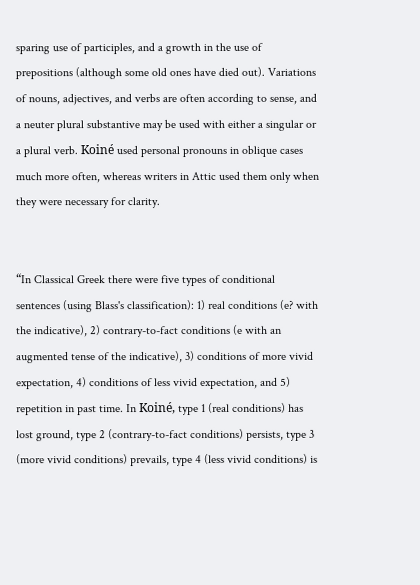sparing use of participles, and a growth in the use of prepositions (although some old ones have died out). Variations of nouns, adjectives, and verbs are often according to sense, and a neuter plural substantive may be used with either a singular or a plural verb. Koiné used personal pronouns in oblique cases much more often, whereas writers in Attic used them only when they were necessary for clarity.


“In Classical Greek there were five types of conditional sentences (using Blass's classification): 1) real conditions (e? with the indicative), 2) contrary-to-fact conditions (e with an augmented tense of the indicative), 3) conditions of more vivid expectation, 4) conditions of less vivid expectation, and 5) repetition in past time. In Koiné, type 1 (real conditions) has lost ground, type 2 (contrary-to-fact conditions) persists, type 3 (more vivid conditions) prevails, type 4 (less vivid conditions) is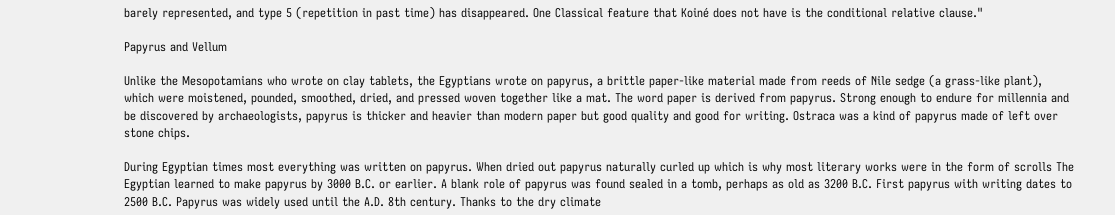barely represented, and type 5 (repetition in past time) has disappeared. One Classical feature that Koiné does not have is the conditional relative clause."

Papyrus and Vellum

Unlike the Mesopotamians who wrote on clay tablets, the Egyptians wrote on papyrus, a brittle paper-like material made from reeds of Nile sedge (a grass-like plant), which were moistened, pounded, smoothed, dried, and pressed woven together like a mat. The word paper is derived from papyrus. Strong enough to endure for millennia and be discovered by archaeologists, papyrus is thicker and heavier than modern paper but good quality and good for writing. Ostraca was a kind of papyrus made of left over stone chips.

During Egyptian times most everything was written on papyrus. When dried out papyrus naturally curled up which is why most literary works were in the form of scrolls The Egyptian learned to make papyrus by 3000 B.C. or earlier. A blank role of papyrus was found sealed in a tomb, perhaps as old as 3200 B.C. First papyrus with writing dates to 2500 B.C. Papyrus was widely used until the A.D. 8th century. Thanks to the dry climate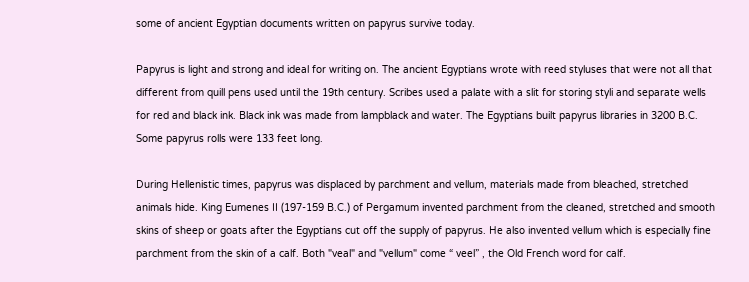some of ancient Egyptian documents written on papyrus survive today.

Papyrus is light and strong and ideal for writing on. The ancient Egyptians wrote with reed styluses that were not all that different from quill pens used until the 19th century. Scribes used a palate with a slit for storing styli and separate wells for red and black ink. Black ink was made from lampblack and water. The Egyptians built papyrus libraries in 3200 B.C. Some papyrus rolls were 133 feet long.

During Hellenistic times, papyrus was displaced by parchment and vellum, materials made from bleached, stretched animals hide. King Eumenes II (197-159 B.C.) of Pergamum invented parchment from the cleaned, stretched and smooth skins of sheep or goats after the Egyptians cut off the supply of papyrus. He also invented vellum which is especially fine parchment from the skin of a calf. Both "veal" and "vellum" come “ veel” , the Old French word for calf.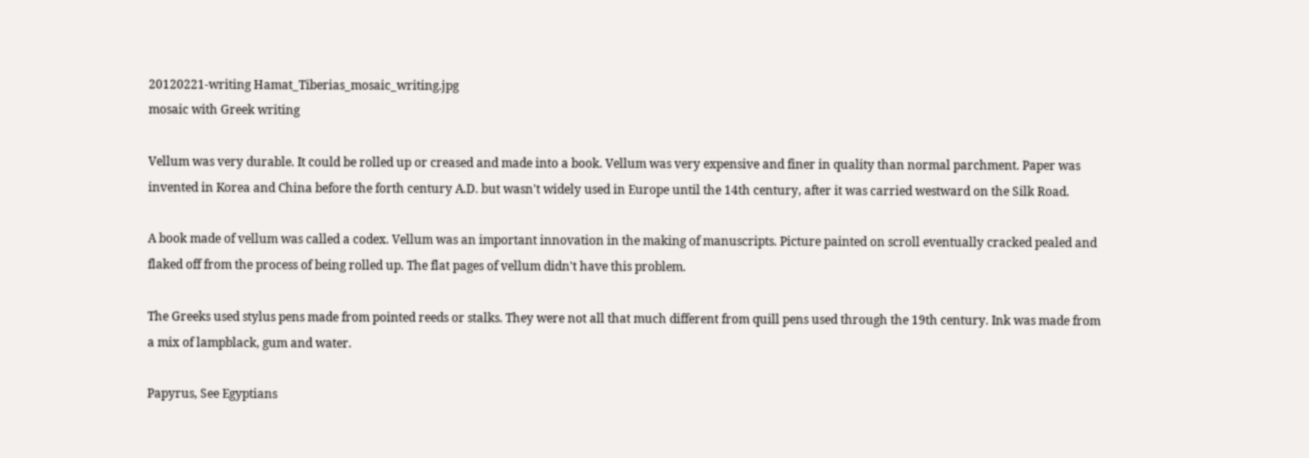20120221-writing Hamat_Tiberias_mosaic_writing.jpg
mosaic with Greek writing

Vellum was very durable. It could be rolled up or creased and made into a book. Vellum was very expensive and finer in quality than normal parchment. Paper was invented in Korea and China before the forth century A.D. but wasn't widely used in Europe until the 14th century, after it was carried westward on the Silk Road.

A book made of vellum was called a codex. Vellum was an important innovation in the making of manuscripts. Picture painted on scroll eventually cracked pealed and flaked off from the process of being rolled up. The flat pages of vellum didn't have this problem.

The Greeks used stylus pens made from pointed reeds or stalks. They were not all that much different from quill pens used through the 19th century. Ink was made from a mix of lampblack, gum and water.

Papyrus, See Egyptians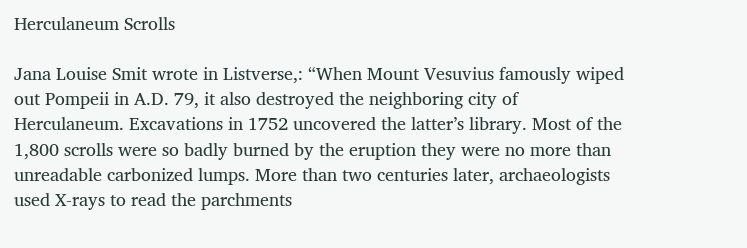Herculaneum Scrolls

Jana Louise Smit wrote in Listverse,: “When Mount Vesuvius famously wiped out Pompeii in A.D. 79, it also destroyed the neighboring city of Herculaneum. Excavations in 1752 uncovered the latter’s library. Most of the 1,800 scrolls were so badly burned by the eruption they were no more than unreadable carbonized lumps. More than two centuries later, archaeologists used X-rays to read the parchments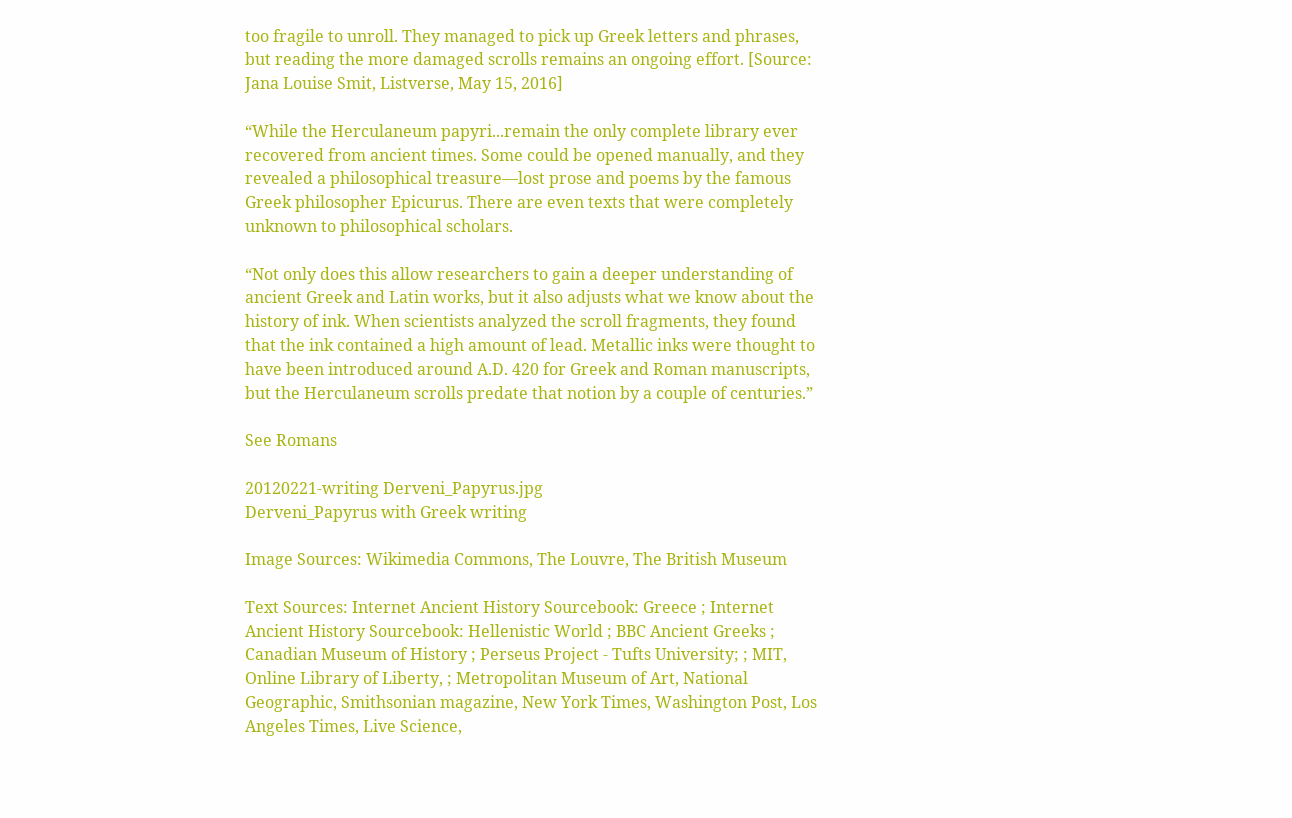too fragile to unroll. They managed to pick up Greek letters and phrases, but reading the more damaged scrolls remains an ongoing effort. [Source: Jana Louise Smit, Listverse, May 15, 2016]

“While the Herculaneum papyri...remain the only complete library ever recovered from ancient times. Some could be opened manually, and they revealed a philosophical treasure—lost prose and poems by the famous Greek philosopher Epicurus. There are even texts that were completely unknown to philosophical scholars.

“Not only does this allow researchers to gain a deeper understanding of ancient Greek and Latin works, but it also adjusts what we know about the history of ink. When scientists analyzed the scroll fragments, they found that the ink contained a high amount of lead. Metallic inks were thought to have been introduced around A.D. 420 for Greek and Roman manuscripts, but the Herculaneum scrolls predate that notion by a couple of centuries.”

See Romans

20120221-writing Derveni_Papyrus.jpg
Derveni_Papyrus with Greek writing

Image Sources: Wikimedia Commons, The Louvre, The British Museum

Text Sources: Internet Ancient History Sourcebook: Greece ; Internet Ancient History Sourcebook: Hellenistic World ; BBC Ancient Greeks ; Canadian Museum of History ; Perseus Project - Tufts University; ; MIT, Online Library of Liberty, ; Metropolitan Museum of Art, National Geographic, Smithsonian magazine, New York Times, Washington Post, Los Angeles Times, Live Science,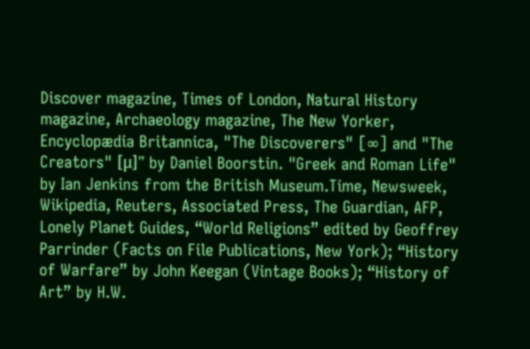Discover magazine, Times of London, Natural History magazine, Archaeology magazine, The New Yorker, Encyclopædia Britannica, "The Discoverers" [∞] and "The Creators" [μ]" by Daniel Boorstin. "Greek and Roman Life" by Ian Jenkins from the British Museum.Time, Newsweek, Wikipedia, Reuters, Associated Press, The Guardian, AFP, Lonely Planet Guides, “World Religions” edited by Geoffrey Parrinder (Facts on File Publications, New York); “History of Warfare” by John Keegan (Vintage Books); “History of Art” by H.W.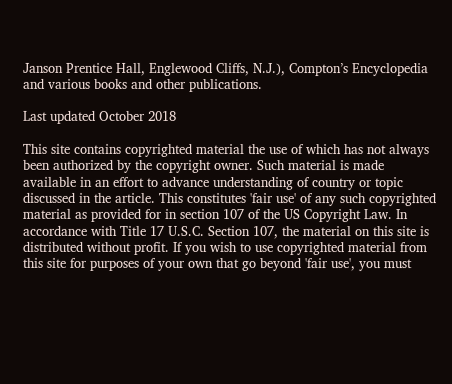Janson Prentice Hall, Englewood Cliffs, N.J.), Compton’s Encyclopedia and various books and other publications.

Last updated October 2018

This site contains copyrighted material the use of which has not always been authorized by the copyright owner. Such material is made available in an effort to advance understanding of country or topic discussed in the article. This constitutes 'fair use' of any such copyrighted material as provided for in section 107 of the US Copyright Law. In accordance with Title 17 U.S.C. Section 107, the material on this site is distributed without profit. If you wish to use copyrighted material from this site for purposes of your own that go beyond 'fair use', you must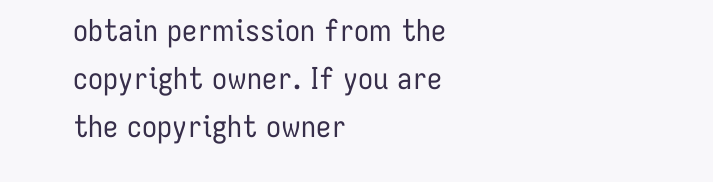obtain permission from the copyright owner. If you are the copyright owner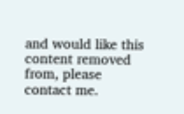and would like this content removed from, please contact me.